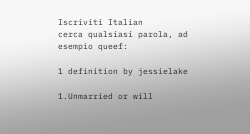Iscriviti Italian
cerca qualsiasi parola, ad esempio queef:

1 definition by jessielake

1.Unmarried or will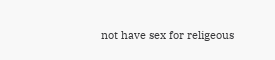not have sex for religeous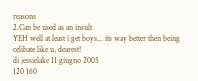reasons
2.Can be used as an insult
YEH well at least i get boys... its way better then being celibate like u, dearest!
di jessielake 11 giugno 2005
120 160